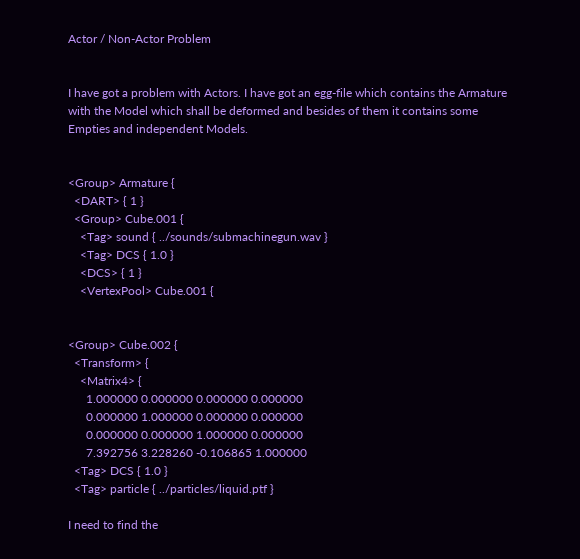Actor / Non-Actor Problem


I have got a problem with Actors. I have got an egg-file which contains the Armature with the Model which shall be deformed and besides of them it contains some Empties and independent Models.


<Group> Armature {
  <DART> { 1 }
  <Group> Cube.001 {
    <Tag> sound { ../sounds/submachinegun.wav }
    <Tag> DCS { 1.0 }
    <DCS> { 1 }
    <VertexPool> Cube.001 {


<Group> Cube.002 {
  <Transform> {
    <Matrix4> {
      1.000000 0.000000 0.000000 0.000000
      0.000000 1.000000 0.000000 0.000000
      0.000000 0.000000 1.000000 0.000000
      7.392756 3.228260 -0.106865 1.000000
  <Tag> DCS { 1.0 }
  <Tag> particle { ../particles/liquid.ptf }

I need to find the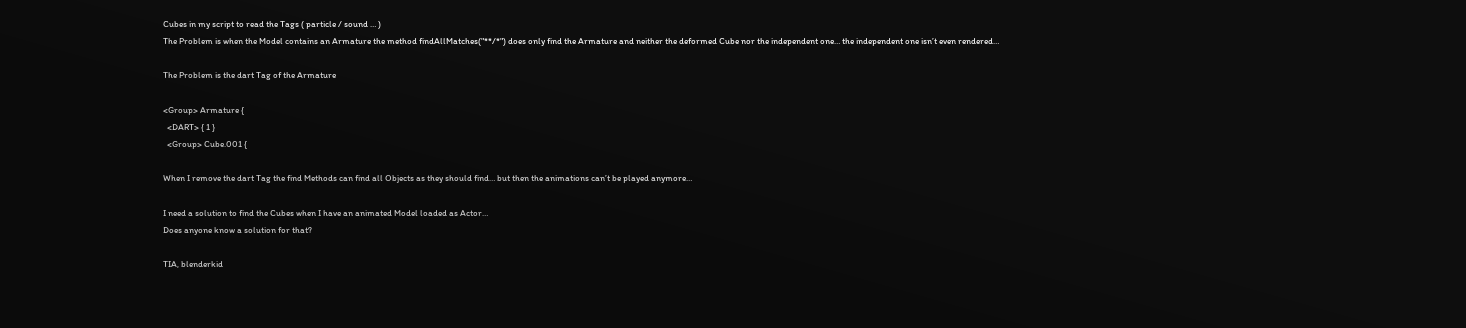Cubes in my script to read the Tags ( particle / sound … )
The Problem is when the Model contains an Armature the method findAllMatches("**/*") does only find the Armature and neither the deformed Cube nor the independent one… the independent one isn’t even rendered…

The Problem is the dart Tag of the Armature

<Group> Armature {
  <DART> { 1 }
  <Group> Cube.001 {

When I remove the dart Tag the find Methods can find all Objects as they should find… but then the animations can’t be played anymore…

I need a solution to find the Cubes when I have an animated Model loaded as Actor…
Does anyone know a solution for that?

TIA, blenderkid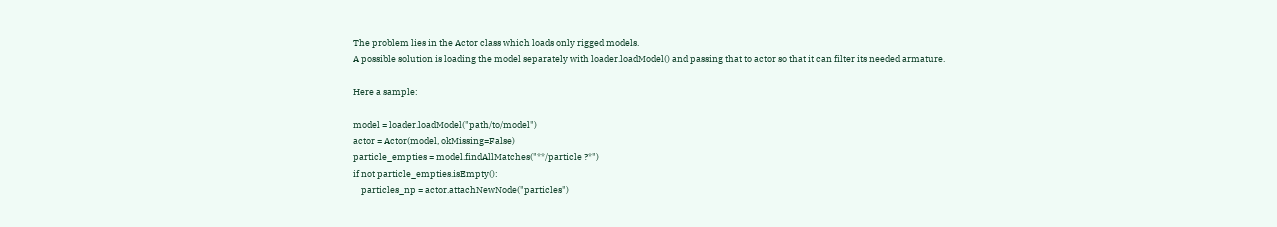The problem lies in the Actor class which loads only rigged models.
A possible solution is loading the model separately with loader.loadModel() and passing that to actor so that it can filter its needed armature.

Here a sample:

model = loader.loadModel("path/to/model")
actor = Actor(model, okMissing=False)
particle_empties = model.findAllMatches("**/particle ?*")
if not particle_empties.isEmpty():
    particles_np = actor.attachNewNode("particles")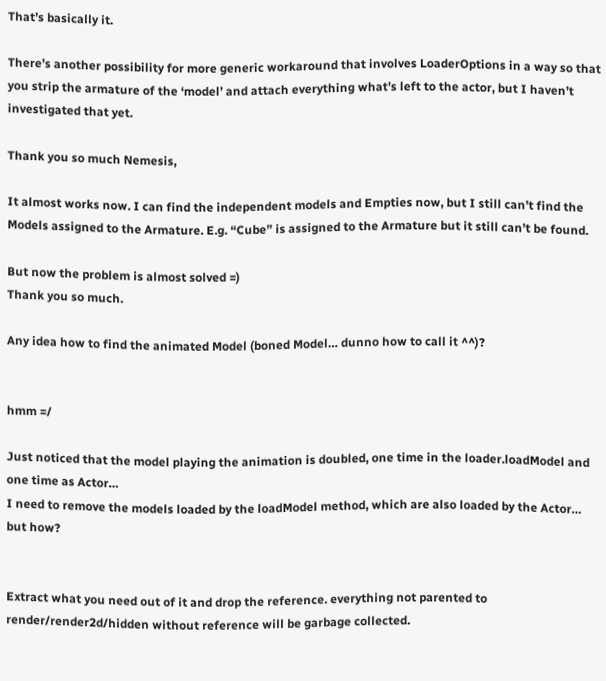That’s basically it.

There’s another possibility for more generic workaround that involves LoaderOptions in a way so that you strip the armature of the ‘model’ and attach everything what’s left to the actor, but I haven’t investigated that yet.

Thank you so much Nemesis,

It almost works now. I can find the independent models and Empties now, but I still can’t find the Models assigned to the Armature. E.g. “Cube” is assigned to the Armature but it still can’t be found.

But now the problem is almost solved =)
Thank you so much.

Any idea how to find the animated Model (boned Model… dunno how to call it ^^)?


hmm =/

Just noticed that the model playing the animation is doubled, one time in the loader.loadModel and one time as Actor…
I need to remove the models loaded by the loadModel method, which are also loaded by the Actor… but how?


Extract what you need out of it and drop the reference. everything not parented to render/render2d/hidden without reference will be garbage collected.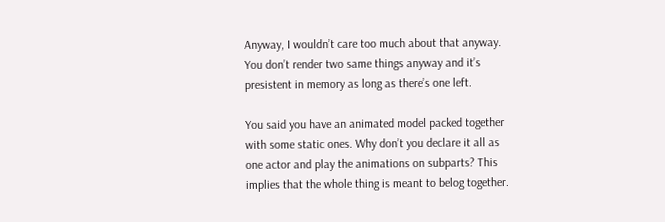Anyway, I wouldn’t care too much about that anyway. You don’t render two same things anyway and it’s presistent in memory as long as there’s one left.

You said you have an animated model packed together with some static ones. Why don’t you declare it all as one actor and play the animations on subparts? This implies that the whole thing is meant to belog together.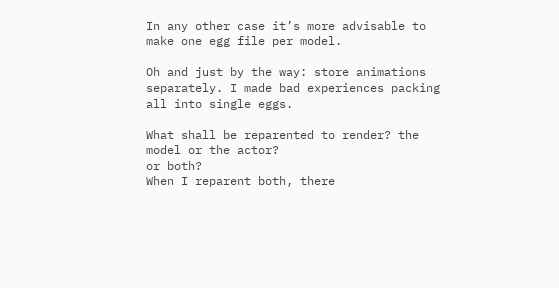In any other case it’s more advisable to make one egg file per model.

Oh and just by the way: store animations separately. I made bad experiences packing all into single eggs.

What shall be reparented to render? the model or the actor?
or both?
When I reparent both, there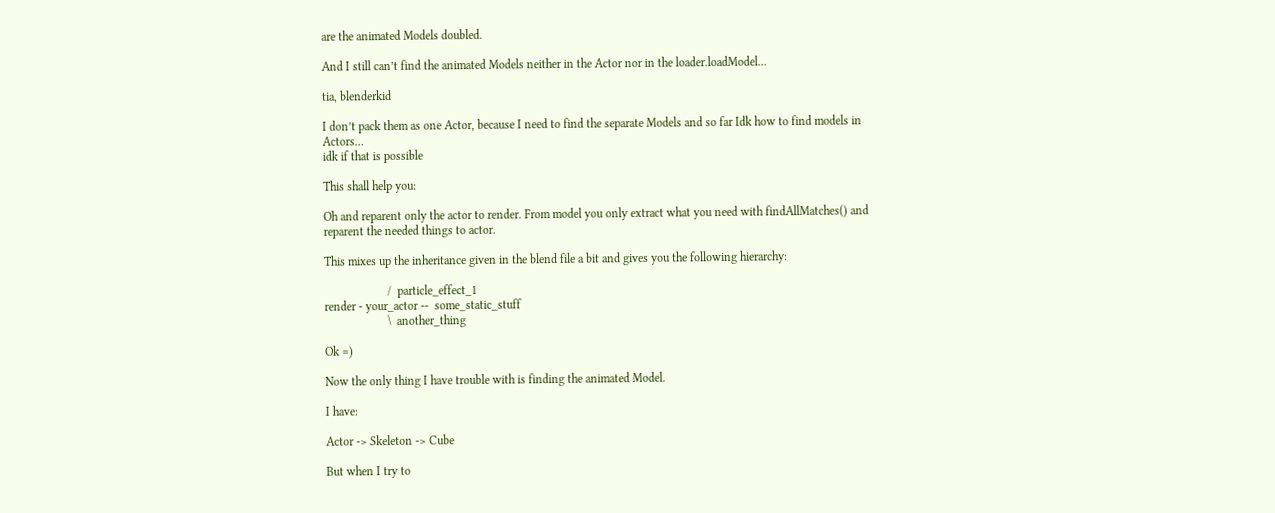are the animated Models doubled.

And I still can’t find the animated Models neither in the Actor nor in the loader.loadModel…

tia, blenderkid

I don’t pack them as one Actor, because I need to find the separate Models and so far Idk how to find models in Actors…
idk if that is possible

This shall help you:

Oh and reparent only the actor to render. From model you only extract what you need with findAllMatches() and reparent the needed things to actor.

This mixes up the inheritance given in the blend file a bit and gives you the following hierarchy:

                     /  particle_effect_1
render - your_actor --  some_static_stuff
                     \  another_thing

Ok =)

Now the only thing I have trouble with is finding the animated Model.

I have:

Actor -> Skeleton -> Cube

But when I try to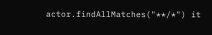actor.findAllMatches("**/*") it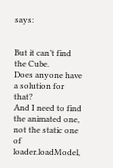says:


But it can’t find the Cube.
Does anyone have a solution for that?
And I need to find the animated one, not the static one of loader.loadModel,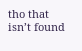tho that isn’t found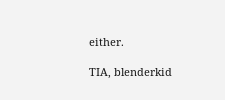either.

TIA, blenderkid